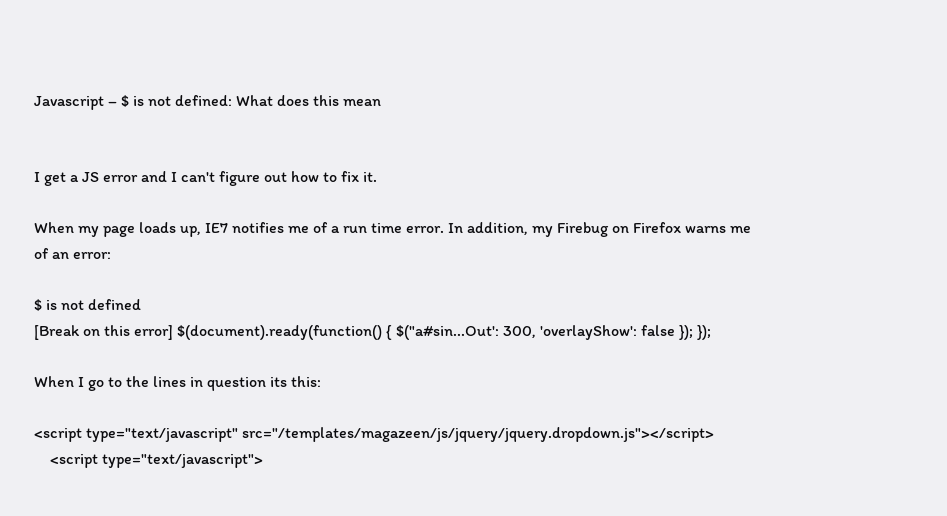Javascript – $ is not defined: What does this mean


I get a JS error and I can't figure out how to fix it.

When my page loads up, IE7 notifies me of a run time error. In addition, my Firebug on Firefox warns me of an error:

$ is not defined
[Break on this error] $(document).ready(function() { $("a#sin...Out': 300, 'overlayShow': false }); });

When I go to the lines in question its this:

<script type="text/javascript" src="/templates/magazeen/js/jquery/jquery.dropdown.js"></script>
    <script type="text/javascript">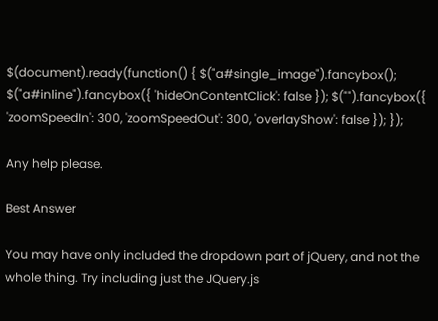$(document).ready(function() { $("a#single_image").fancybox(); $("a#inline").fancybox({ 'hideOnContentClick': false }); $("").fancybox({ 'zoomSpeedIn': 300, 'zoomSpeedOut': 300, 'overlayShow': false }); });

Any help please.

Best Answer

You may have only included the dropdown part of jQuery, and not the whole thing. Try including just the JQuery.js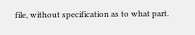file, without specification as to what part.